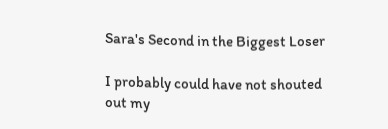Sara's Second in the Biggest Loser

I probably could have not shouted out my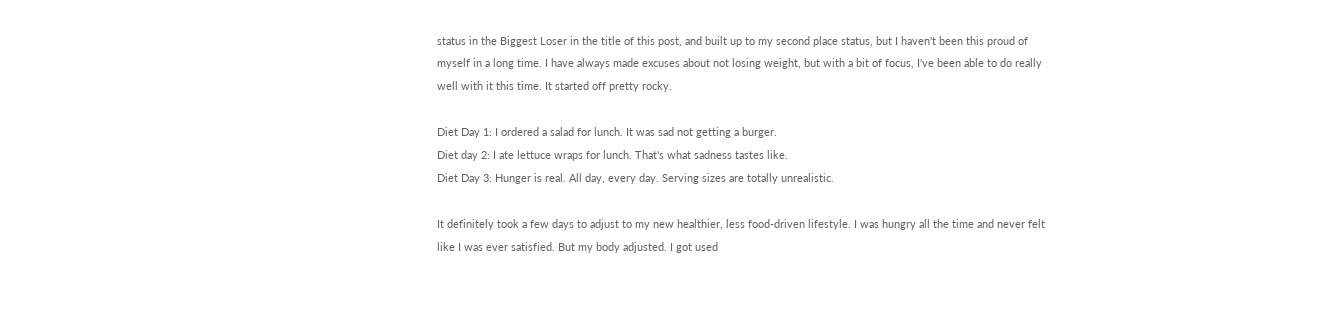status in the Biggest Loser in the title of this post, and built up to my second place status, but I haven't been this proud of myself in a long time. I have always made excuses about not losing weight, but with a bit of focus, I've been able to do really well with it this time. It started off pretty rocky.

Diet Day 1: I ordered a salad for lunch. It was sad not getting a burger.
Diet day 2: I ate lettuce wraps for lunch. That's what sadness tastes like.
Diet Day 3: Hunger is real. All day, every day. Serving sizes are totally unrealistic.

It definitely took a few days to adjust to my new healthier, less food-driven lifestyle. I was hungry all the time and never felt like I was ever satisfied. But my body adjusted. I got used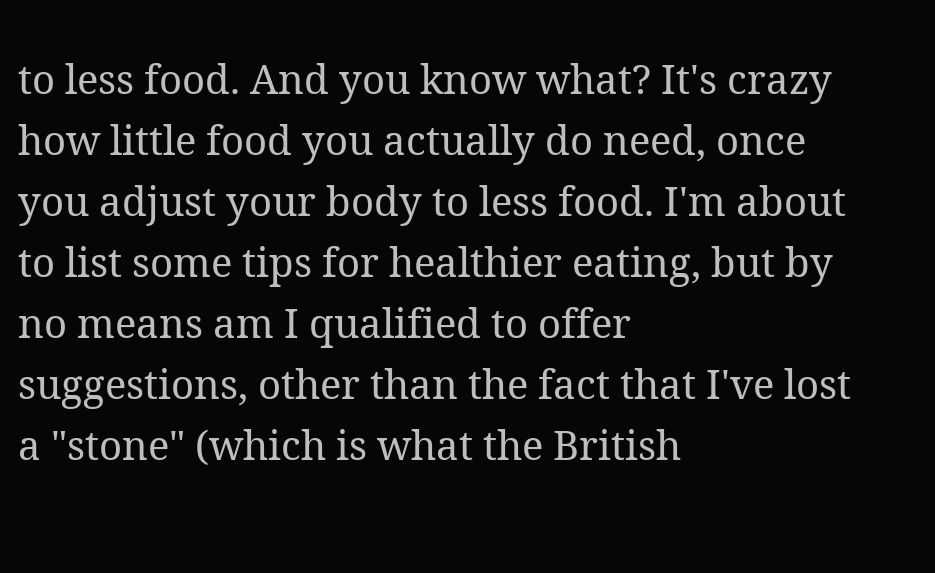to less food. And you know what? It's crazy how little food you actually do need, once you adjust your body to less food. I'm about to list some tips for healthier eating, but by no means am I qualified to offer suggestions, other than the fact that I've lost a "stone" (which is what the British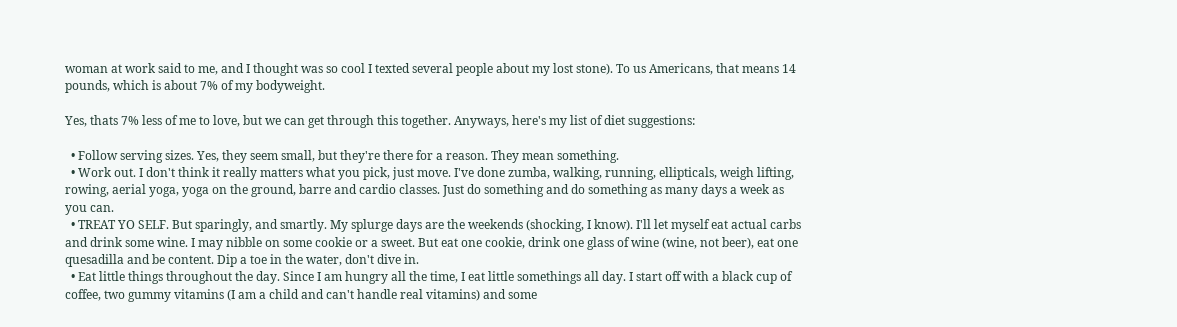woman at work said to me, and I thought was so cool I texted several people about my lost stone). To us Americans, that means 14 pounds, which is about 7% of my bodyweight.

Yes, thats 7% less of me to love, but we can get through this together. Anyways, here's my list of diet suggestions:

  • Follow serving sizes. Yes, they seem small, but they're there for a reason. They mean something.
  • Work out. I don't think it really matters what you pick, just move. I've done zumba, walking, running, ellipticals, weigh lifting, rowing, aerial yoga, yoga on the ground, barre and cardio classes. Just do something and do something as many days a week as you can.
  • TREAT YO SELF. But sparingly, and smartly. My splurge days are the weekends (shocking, I know). I'll let myself eat actual carbs and drink some wine. I may nibble on some cookie or a sweet. But eat one cookie, drink one glass of wine (wine, not beer), eat one quesadilla and be content. Dip a toe in the water, don't dive in.
  • Eat little things throughout the day. Since I am hungry all the time, I eat little somethings all day. I start off with a black cup of coffee, two gummy vitamins (I am a child and can't handle real vitamins) and some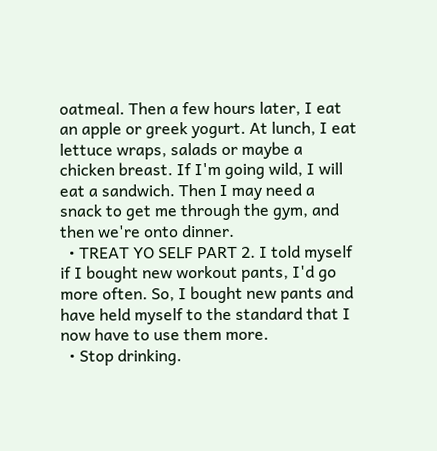oatmeal. Then a few hours later, I eat an apple or greek yogurt. At lunch, I eat lettuce wraps, salads or maybe a chicken breast. If I'm going wild, I will eat a sandwich. Then I may need a snack to get me through the gym, and then we're onto dinner.
  • TREAT YO SELF PART 2. I told myself if I bought new workout pants, I'd go more often. So, I bought new pants and have held myself to the standard that I now have to use them more.
  • Stop drinking.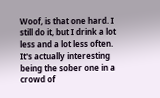Woof, is that one hard. I still do it, but I drink a lot less and a lot less often. It's actually interesting being the sober one in a crowd of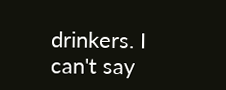drinkers. I can't say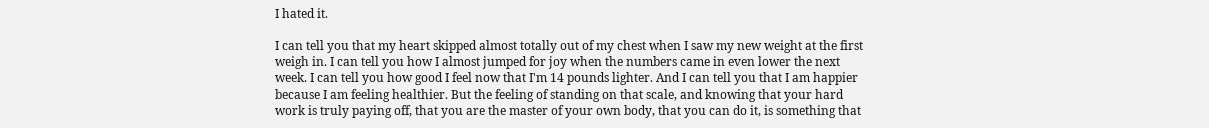I hated it.

I can tell you that my heart skipped almost totally out of my chest when I saw my new weight at the first weigh in. I can tell you how I almost jumped for joy when the numbers came in even lower the next week. I can tell you how good I feel now that I'm 14 pounds lighter. And I can tell you that I am happier because I am feeling healthier. But the feeling of standing on that scale, and knowing that your hard work is truly paying off, that you are the master of your own body, that you can do it, is something that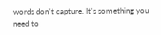words don't capture. It's something you need to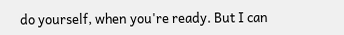do yourself, when you're ready. But I can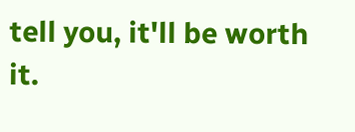tell you, it'll be worth it.